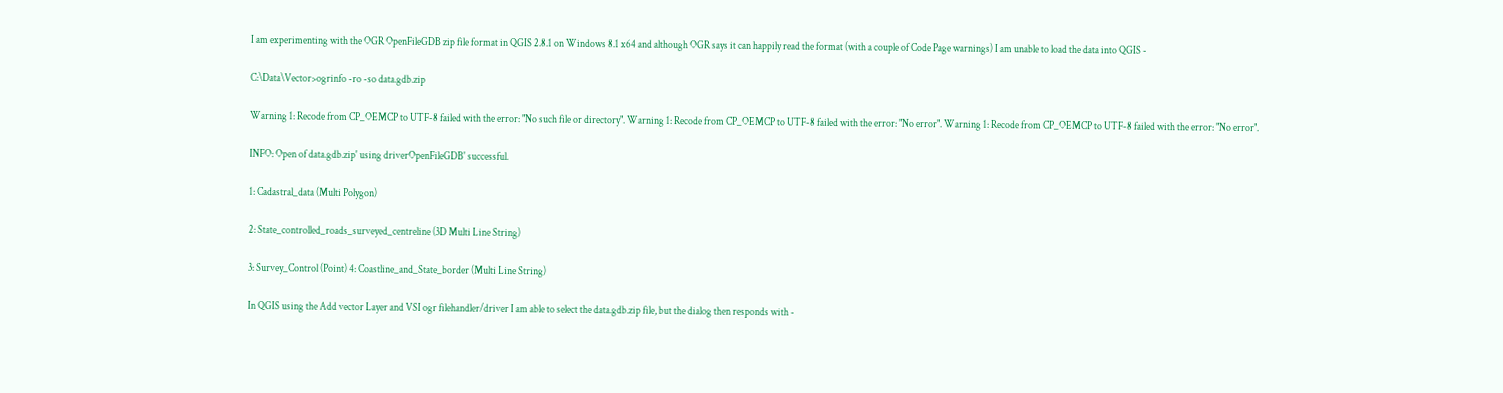I am experimenting with the OGR OpenFileGDB zip file format in QGIS 2.8.1 on Windows 8.1 x64 and although OGR says it can happily read the format (with a couple of Code Page warnings) I am unable to load the data into QGIS -

C:\Data\Vector>ogrinfo -ro -so data.gdb.zip

Warning 1: Recode from CP_OEMCP to UTF-8 failed with the error: "No such file or directory". Warning 1: Recode from CP_OEMCP to UTF-8 failed with the error: "No error". Warning 1: Recode from CP_OEMCP to UTF-8 failed with the error: "No error".

INFO: Open of data.gdb.zip' using driverOpenFileGDB' successful.

1: Cadastral_data (Multi Polygon)

2: State_controlled_roads_surveyed_centreline (3D Multi Line String)

3: Survey_Control (Point) 4: Coastline_and_State_border (Multi Line String)

In QGIS using the Add vector Layer and VSI ogr filehandler/driver I am able to select the data.gdb.zip file, but the dialog then responds with -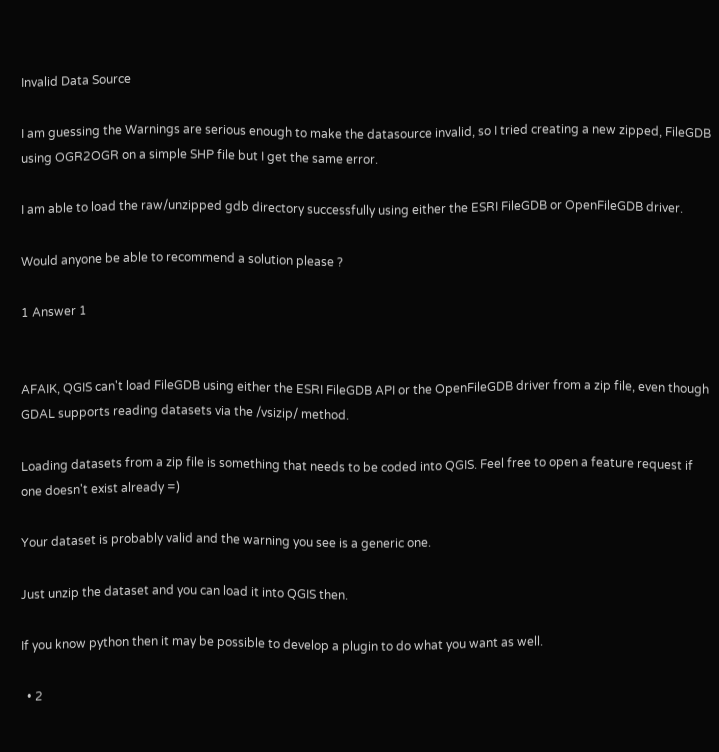Invalid Data Source

I am guessing the Warnings are serious enough to make the datasource invalid, so I tried creating a new zipped, FileGDB using OGR2OGR on a simple SHP file but I get the same error.

I am able to load the raw/unzipped gdb directory successfully using either the ESRI FileGDB or OpenFileGDB driver.

Would anyone be able to recommend a solution please ?

1 Answer 1


AFAIK, QGIS can't load FileGDB using either the ESRI FileGDB API or the OpenFileGDB driver from a zip file, even though GDAL supports reading datasets via the /vsizip/ method.

Loading datasets from a zip file is something that needs to be coded into QGIS. Feel free to open a feature request if one doesn't exist already =)

Your dataset is probably valid and the warning you see is a generic one.

Just unzip the dataset and you can load it into QGIS then.

If you know python then it may be possible to develop a plugin to do what you want as well.

  • 2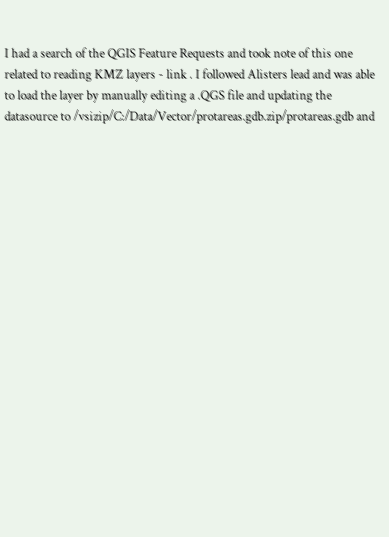I had a search of the QGIS Feature Requests and took note of this one related to reading KMZ layers - link . I followed Alisters lead and was able to load the layer by manually editing a .QGS file and updating the datasource to /vsizip/C:/Data/Vector/protareas.gdb.zip/protareas.gdb and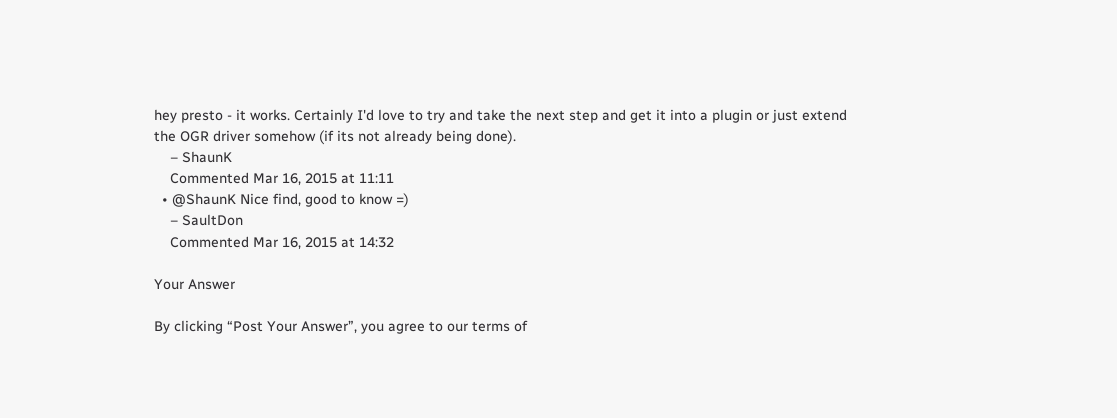hey presto - it works. Certainly I'd love to try and take the next step and get it into a plugin or just extend the OGR driver somehow (if its not already being done).
    – ShaunK
    Commented Mar 16, 2015 at 11:11
  • @ShaunK Nice find, good to know =)
    – SaultDon
    Commented Mar 16, 2015 at 14:32

Your Answer

By clicking “Post Your Answer”, you agree to our terms of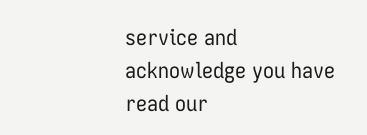service and acknowledge you have read our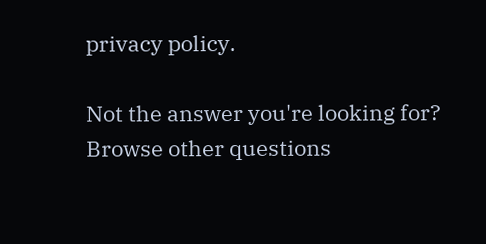privacy policy.

Not the answer you're looking for? Browse other questions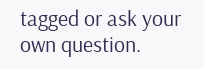tagged or ask your own question.